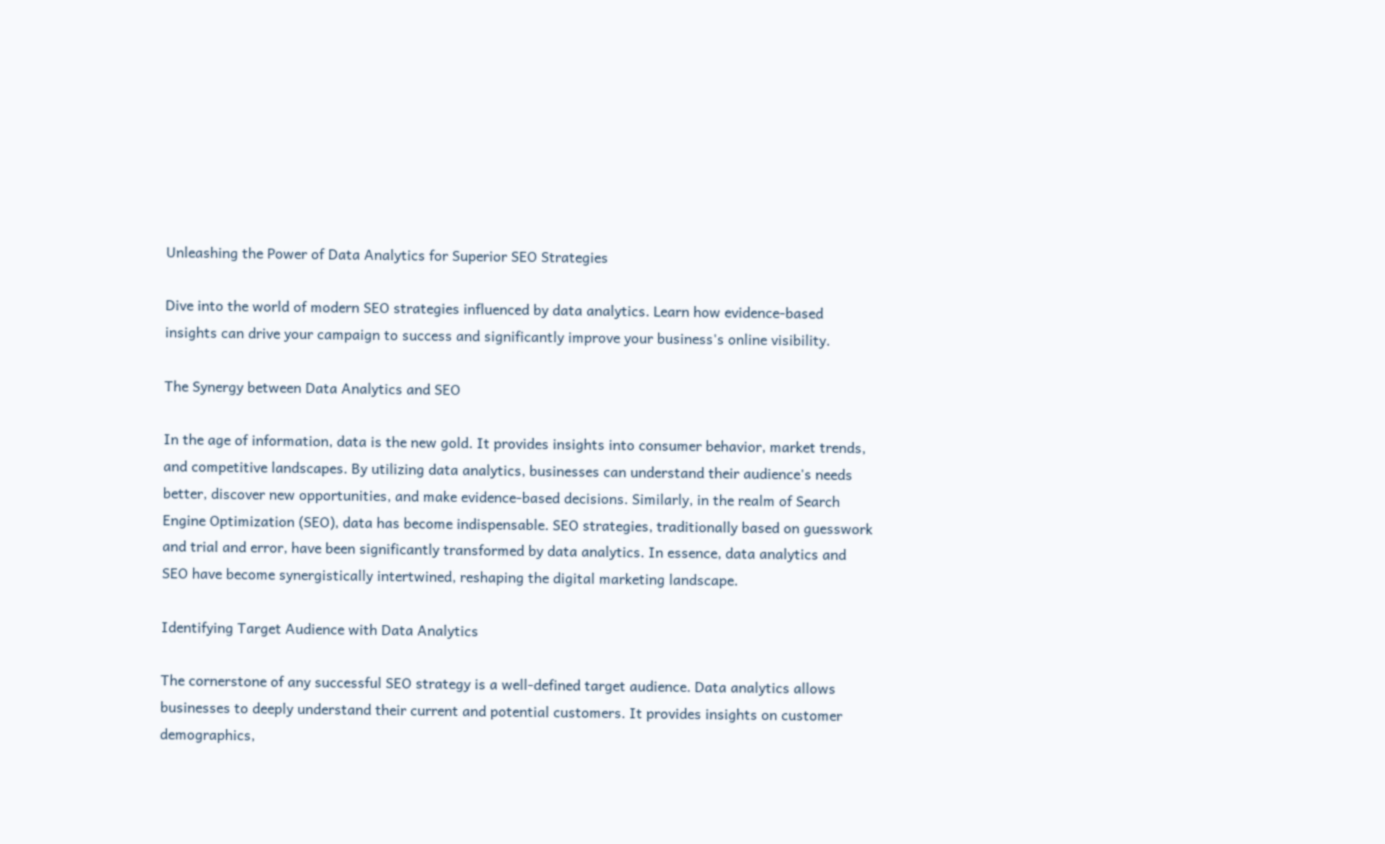Unleashing the Power of Data Analytics for Superior SEO Strategies

Dive into the world of modern SEO strategies influenced by data analytics. Learn how evidence-based insights can drive your campaign to success and significantly improve your business's online visibility.

The Synergy between Data Analytics and SEO

In the age of information, data is the new gold. It provides insights into consumer behavior, market trends, and competitive landscapes. By utilizing data analytics, businesses can understand their audience's needs better, discover new opportunities, and make evidence-based decisions. Similarly, in the realm of Search Engine Optimization (SEO), data has become indispensable. SEO strategies, traditionally based on guesswork and trial and error, have been significantly transformed by data analytics. In essence, data analytics and SEO have become synergistically intertwined, reshaping the digital marketing landscape.

Identifying Target Audience with Data Analytics

The cornerstone of any successful SEO strategy is a well-defined target audience. Data analytics allows businesses to deeply understand their current and potential customers. It provides insights on customer demographics,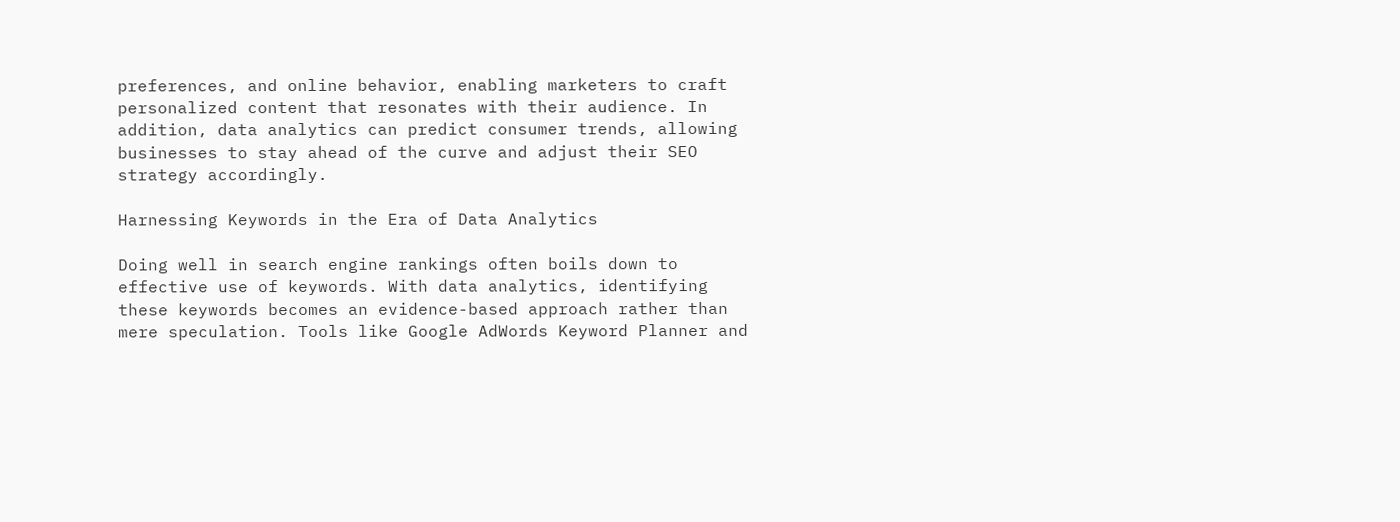preferences, and online behavior, enabling marketers to craft personalized content that resonates with their audience. In addition, data analytics can predict consumer trends, allowing businesses to stay ahead of the curve and adjust their SEO strategy accordingly.

Harnessing Keywords in the Era of Data Analytics

Doing well in search engine rankings often boils down to effective use of keywords. With data analytics, identifying these keywords becomes an evidence-based approach rather than mere speculation. Tools like Google AdWords Keyword Planner and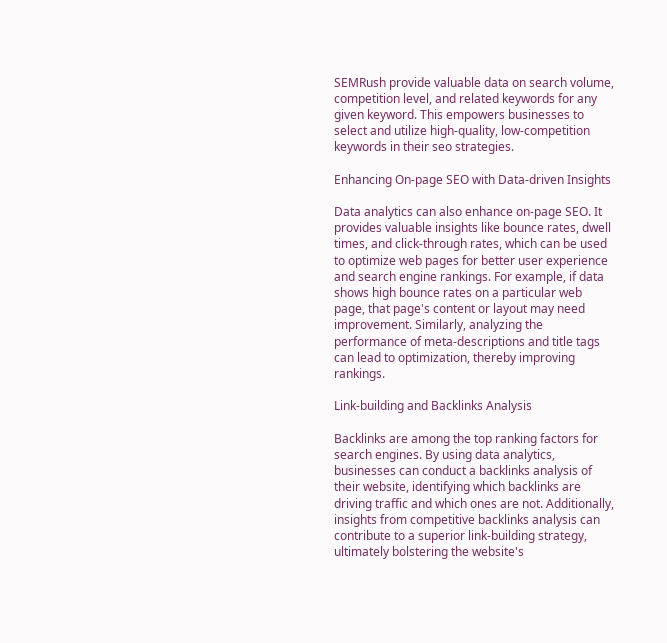SEMRush provide valuable data on search volume, competition level, and related keywords for any given keyword. This empowers businesses to select and utilize high-quality, low-competition keywords in their seo strategies.

Enhancing On-page SEO with Data-driven Insights

Data analytics can also enhance on-page SEO. It provides valuable insights like bounce rates, dwell times, and click-through rates, which can be used to optimize web pages for better user experience and search engine rankings. For example, if data shows high bounce rates on a particular web page, that page's content or layout may need improvement. Similarly, analyzing the performance of meta-descriptions and title tags can lead to optimization, thereby improving rankings.

Link-building and Backlinks Analysis

Backlinks are among the top ranking factors for search engines. By using data analytics, businesses can conduct a backlinks analysis of their website, identifying which backlinks are driving traffic and which ones are not. Additionally, insights from competitive backlinks analysis can contribute to a superior link-building strategy, ultimately bolstering the website's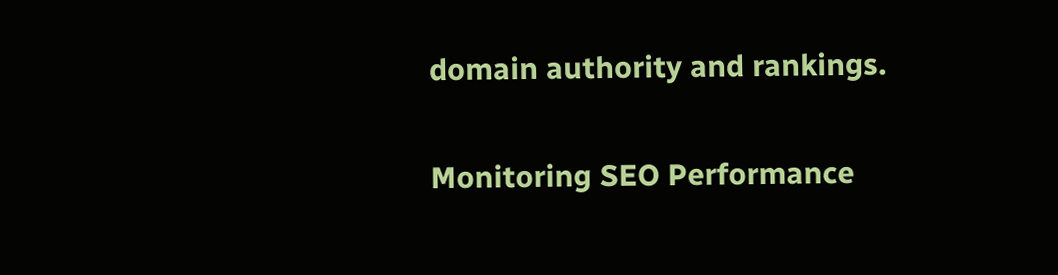domain authority and rankings.

Monitoring SEO Performance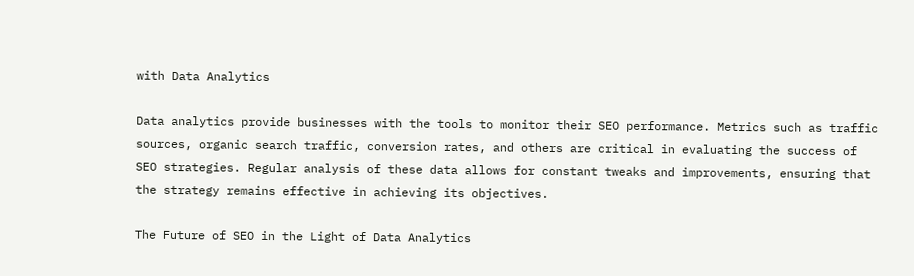with Data Analytics

Data analytics provide businesses with the tools to monitor their SEO performance. Metrics such as traffic sources, organic search traffic, conversion rates, and others are critical in evaluating the success of SEO strategies. Regular analysis of these data allows for constant tweaks and improvements, ensuring that the strategy remains effective in achieving its objectives.

The Future of SEO in the Light of Data Analytics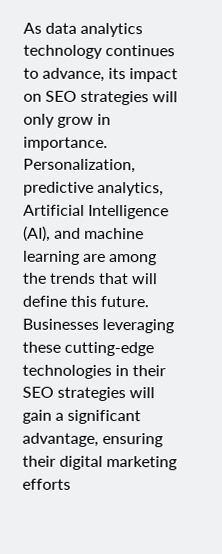As data analytics technology continues to advance, its impact on SEO strategies will only grow in importance. Personalization, predictive analytics, Artificial Intelligence (AI), and machine learning are among the trends that will define this future. Businesses leveraging these cutting-edge technologies in their SEO strategies will gain a significant advantage, ensuring their digital marketing efforts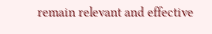remain relevant and effective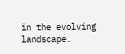in the evolving landscape.